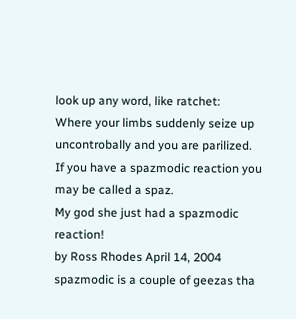look up any word, like ratchet:
Where your limbs suddenly seize up uncontrobally and you are parilized.
If you have a spazmodic reaction you may be called a spaz.
My god she just had a spazmodic reaction!
by Ross Rhodes April 14, 2004
spazmodic is a couple of geezas tha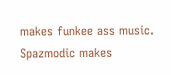makes funkee ass music.
Spazmodic makes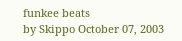funkee beats
by Skippo October 07, 2003